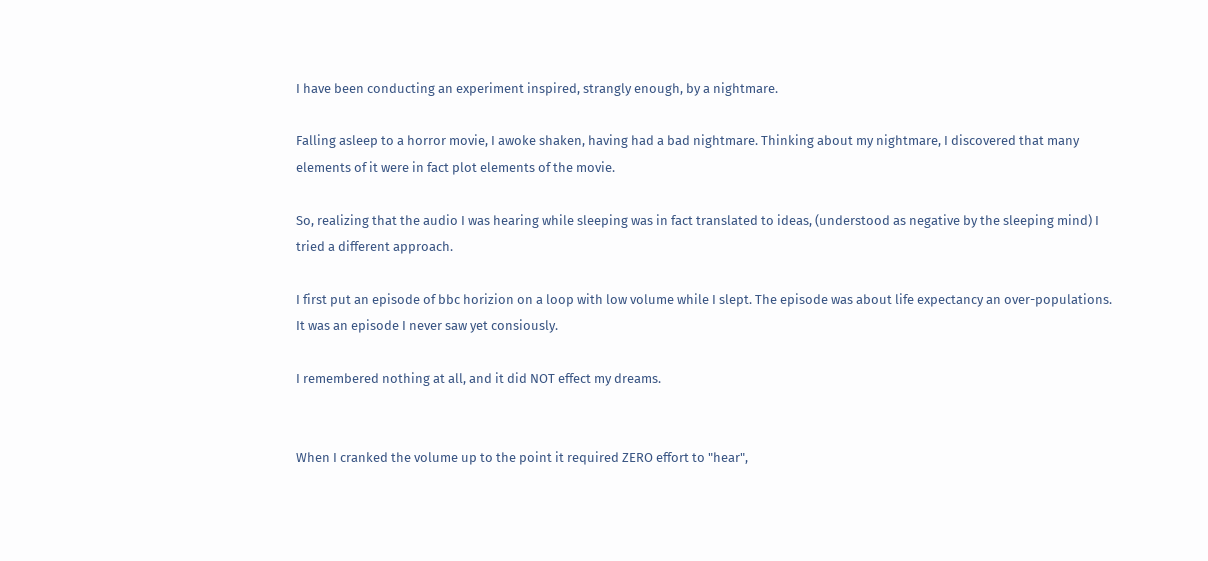I have been conducting an experiment inspired, strangly enough, by a nightmare.

Falling asleep to a horror movie, I awoke shaken, having had a bad nightmare. Thinking about my nightmare, I discovered that many elements of it were in fact plot elements of the movie.

So, realizing that the audio I was hearing while sleeping was in fact translated to ideas, (understood as negative by the sleeping mind) I tried a different approach.

I first put an episode of bbc horizion on a loop with low volume while I slept. The episode was about life expectancy an over-populations. It was an episode I never saw yet consiously.

I remembered nothing at all, and it did NOT effect my dreams.


When I cranked the volume up to the point it required ZERO effort to "hear",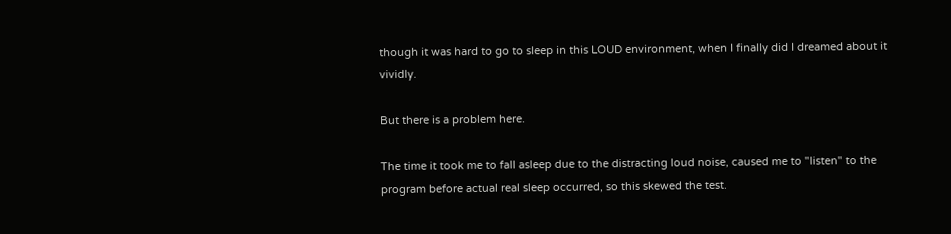though it was hard to go to sleep in this LOUD environment, when I finally did I dreamed about it vividly.

But there is a problem here.

The time it took me to fall asleep due to the distracting loud noise, caused me to "listen" to the program before actual real sleep occurred, so this skewed the test.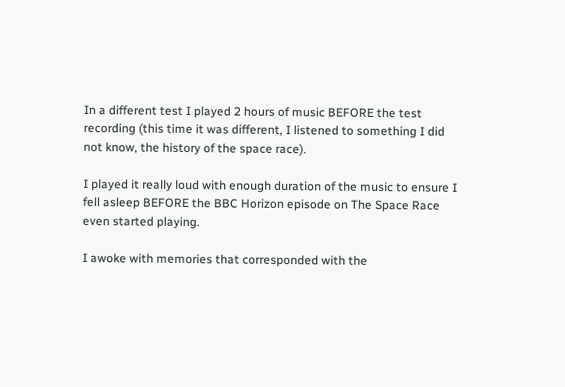In a different test I played 2 hours of music BEFORE the test recording (this time it was different, I listened to something I did not know, the history of the space race).

I played it really loud with enough duration of the music to ensure I fell asleep BEFORE the BBC Horizon episode on The Space Race even started playing.

I awoke with memories that corresponded with the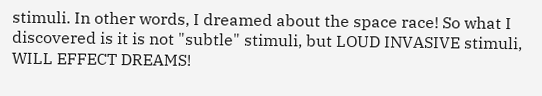stimuli. In other words, I dreamed about the space race! So what I discovered is it is not "subtle" stimuli, but LOUD INVASIVE stimuli, WILL EFFECT DREAMS!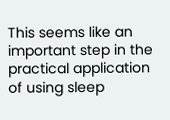This seems like an important step in the practical application of using sleep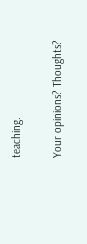teaching.

Your opinions? Thoughts?